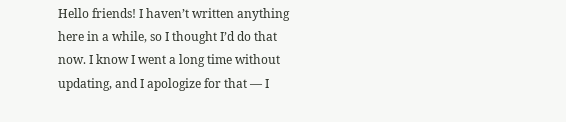Hello friends! I haven’t written anything here in a while, so I thought I’d do that now. I know I went a long time without updating, and I apologize for that — I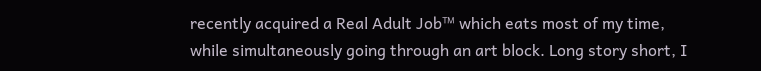recently acquired a Real Adult Job™ which eats most of my time, while simultaneously going through an art block. Long story short, I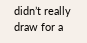didn’t really draw for a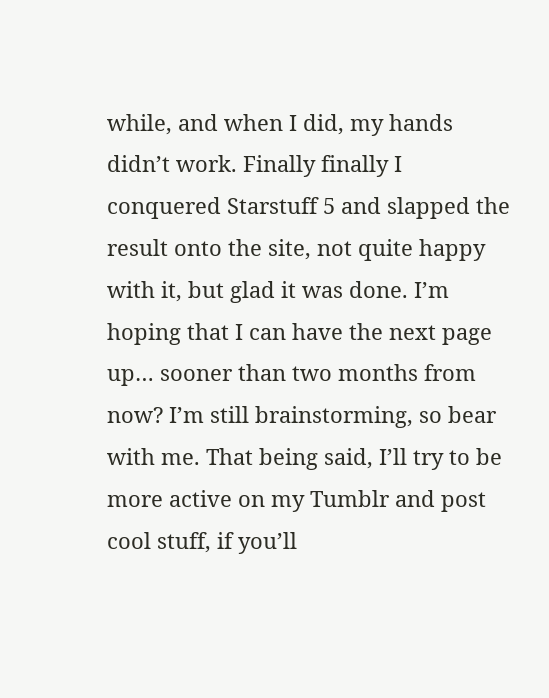while, and when I did, my hands didn’t work. Finally finally I conquered Starstuff 5 and slapped the result onto the site, not quite happy with it, but glad it was done. I’m hoping that I can have the next page up… sooner than two months from now? I’m still brainstorming, so bear with me. That being said, I’ll try to be more active on my Tumblr and post cool stuff, if you’ll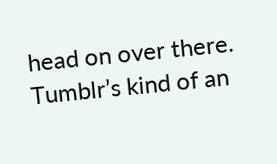head on over there. Tumblr’s kind of an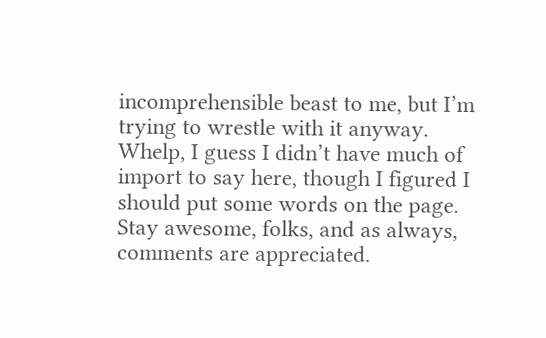incomprehensible beast to me, but I’m trying to wrestle with it anyway. Whelp, I guess I didn’t have much of import to say here, though I figured I should put some words on the page. Stay awesome, folks, and as always, comments are appreciated.